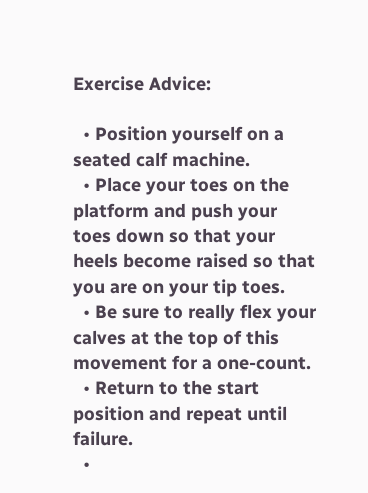Exercise Advice:

  • Position yourself on a seated calf machine.
  • Place your toes on the platform and push your toes down so that your heels become raised so that you are on your tip toes.
  • Be sure to really flex your calves at the top of this movement for a one-count.
  • Return to the start position and repeat until failure.
  •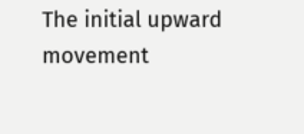The initial upward movement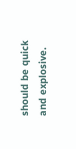should be quick and explosive.